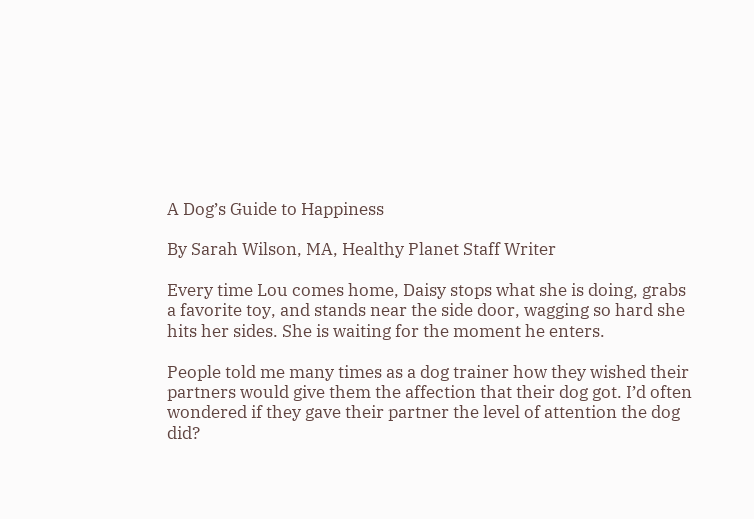A Dog’s Guide to Happiness

By Sarah Wilson, MA, Healthy Planet Staff Writer

Every time Lou comes home, Daisy stops what she is doing, grabs a favorite toy, and stands near the side door, wagging so hard she hits her sides. She is waiting for the moment he enters.

People told me many times as a dog trainer how they wished their partners would give them the affection that their dog got. I’d often wondered if they gave their partner the level of attention the dog did?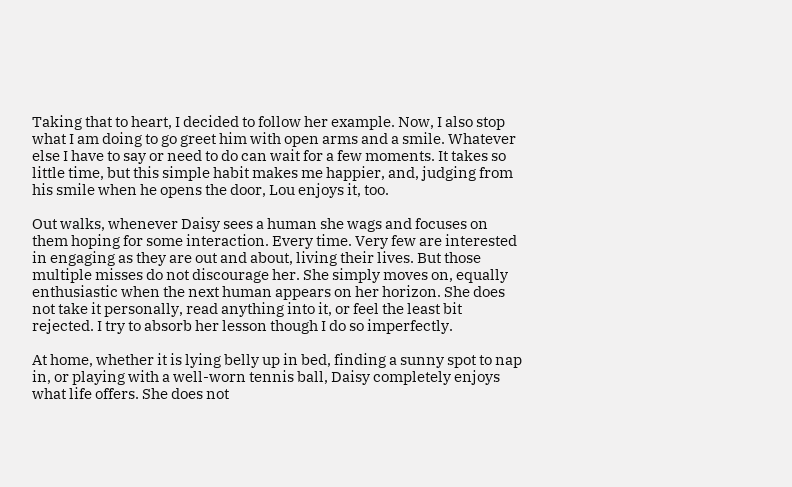Taking that to heart, I decided to follow her example. Now, I also stop what I am doing to go greet him with open arms and a smile. Whatever else I have to say or need to do can wait for a few moments. It takes so little time, but this simple habit makes me happier, and, judging from his smile when he opens the door, Lou enjoys it, too.

Out walks, whenever Daisy sees a human she wags and focuses on them hoping for some interaction. Every time. Very few are interested in engaging as they are out and about, living their lives. But those multiple misses do not discourage her. She simply moves on, equally enthusiastic when the next human appears on her horizon. She does not take it personally, read anything into it, or feel the least bit rejected. I try to absorb her lesson though I do so imperfectly.

At home, whether it is lying belly up in bed, finding a sunny spot to nap in, or playing with a well-worn tennis ball, Daisy completely enjoys what life offers. She does not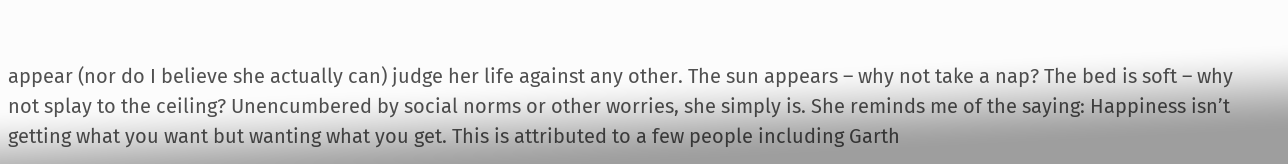appear (nor do I believe she actually can) judge her life against any other. The sun appears – why not take a nap? The bed is soft – why not splay to the ceiling? Unencumbered by social norms or other worries, she simply is. She reminds me of the saying: Happiness isn’t getting what you want but wanting what you get. This is attributed to a few people including Garth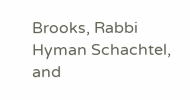Brooks, Rabbi Hyman Schachtel, and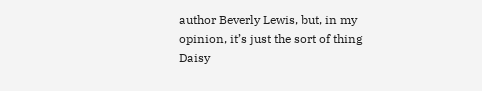author Beverly Lewis, but, in my opinion, it’s just the sort of thing Daisy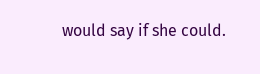would say if she could.